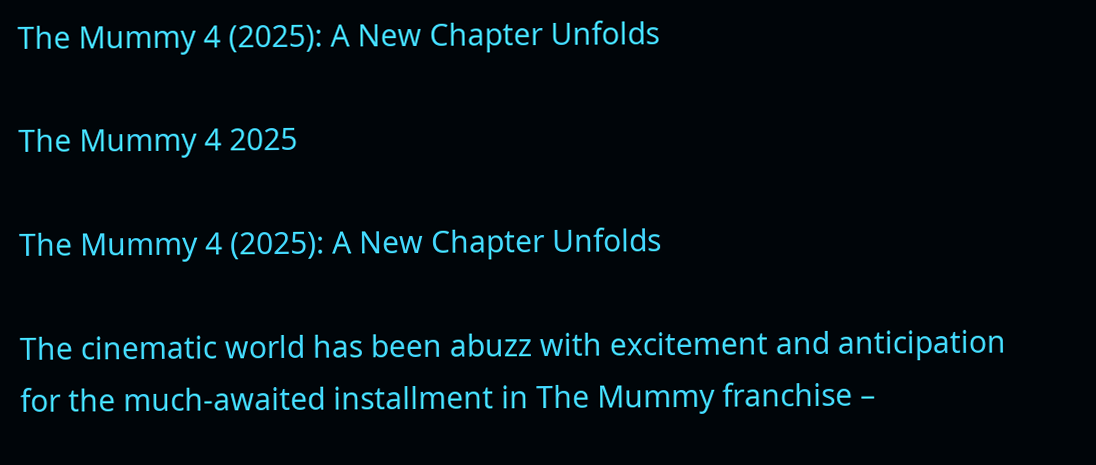The Mummy 4 (2025): A New Chapter Unfolds

The Mummy 4 2025

The Mummy 4 (2025): A New Chapter Unfolds

The cinematic world has been abuzz with excitement and anticipation for the much-awaited installment in The Mummy franchise –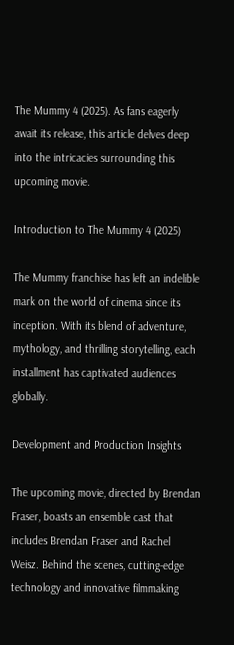The Mummy 4 (2025). As fans eagerly await its release, this article delves deep into the intricacies surrounding this upcoming movie.

Introduction to The Mummy 4 (2025)

The Mummy franchise has left an indelible mark on the world of cinema since its inception. With its blend of adventure, mythology, and thrilling storytelling, each installment has captivated audiences globally.

Development and Production Insights

The upcoming movie, directed by Brendan Fraser, boasts an ensemble cast that includes Brendan Fraser and Rachel Weisz. Behind the scenes, cutting-edge technology and innovative filmmaking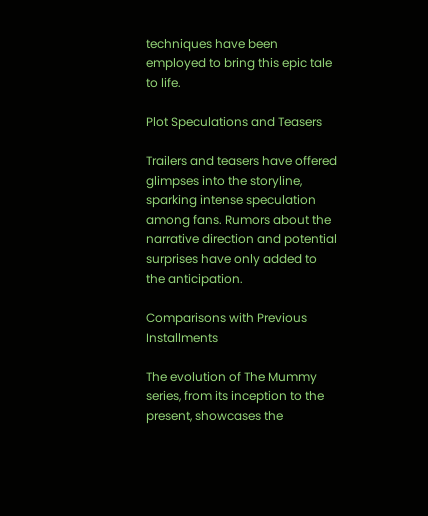techniques have been employed to bring this epic tale to life.

Plot Speculations and Teasers

Trailers and teasers have offered glimpses into the storyline, sparking intense speculation among fans. Rumors about the narrative direction and potential surprises have only added to the anticipation.

Comparisons with Previous Installments

The evolution of The Mummy series, from its inception to the present, showcases the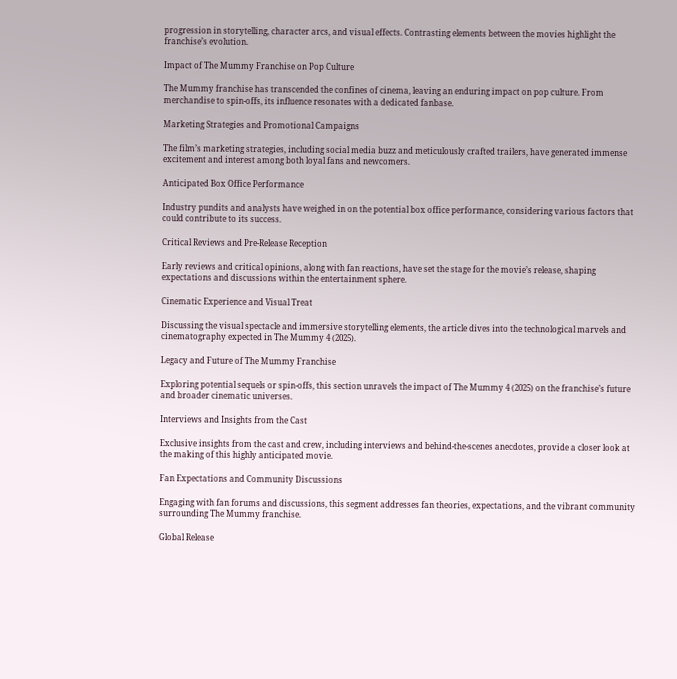progression in storytelling, character arcs, and visual effects. Contrasting elements between the movies highlight the franchise’s evolution.

Impact of The Mummy Franchise on Pop Culture

The Mummy franchise has transcended the confines of cinema, leaving an enduring impact on pop culture. From merchandise to spin-offs, its influence resonates with a dedicated fanbase.

Marketing Strategies and Promotional Campaigns

The film’s marketing strategies, including social media buzz and meticulously crafted trailers, have generated immense excitement and interest among both loyal fans and newcomers.

Anticipated Box Office Performance

Industry pundits and analysts have weighed in on the potential box office performance, considering various factors that could contribute to its success.

Critical Reviews and Pre-Release Reception

Early reviews and critical opinions, along with fan reactions, have set the stage for the movie’s release, shaping expectations and discussions within the entertainment sphere.

Cinematic Experience and Visual Treat

Discussing the visual spectacle and immersive storytelling elements, the article dives into the technological marvels and cinematography expected in The Mummy 4 (2025).

Legacy and Future of The Mummy Franchise

Exploring potential sequels or spin-offs, this section unravels the impact of The Mummy 4 (2025) on the franchise’s future and broader cinematic universes.

Interviews and Insights from the Cast

Exclusive insights from the cast and crew, including interviews and behind-the-scenes anecdotes, provide a closer look at the making of this highly anticipated movie.

Fan Expectations and Community Discussions

Engaging with fan forums and discussions, this segment addresses fan theories, expectations, and the vibrant community surrounding The Mummy franchise.

Global Release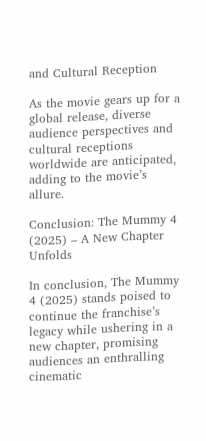and Cultural Reception

As the movie gears up for a global release, diverse audience perspectives and cultural receptions worldwide are anticipated, adding to the movie’s allure.

Conclusion: The Mummy 4 (2025) – A New Chapter Unfolds

In conclusion, The Mummy 4 (2025) stands poised to continue the franchise’s legacy while ushering in a new chapter, promising audiences an enthralling cinematic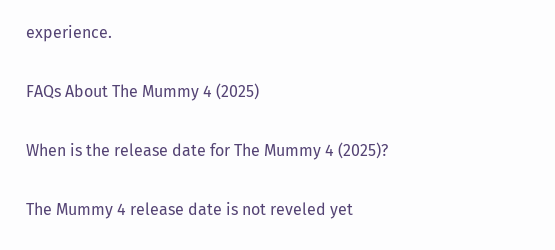experience.

FAQs About The Mummy 4 (2025)

When is the release date for The Mummy 4 (2025)?

The Mummy 4 release date is not reveled yet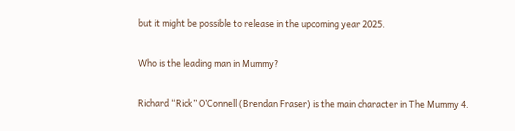but it might be possible to release in the upcoming year 2025.

Who is the leading man in Mummy?

Richard “Rick” O’Connell (Brendan Fraser) is the main character in The Mummy 4.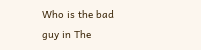Who is the bad guy in The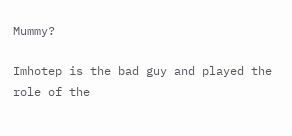Mummy?

Imhotep is the bad guy and played the role of the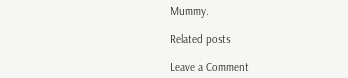Mummy.

Related posts

Leave a Comment